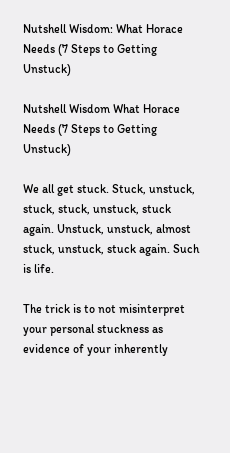Nutshell Wisdom: What Horace Needs (7 Steps to Getting Unstuck)

Nutshell Wisdom What Horace Needs (7 Steps to Getting Unstuck)

We all get stuck. Stuck, unstuck, stuck, stuck, unstuck, stuck again. Unstuck, unstuck, almost stuck, unstuck, stuck again. Such is life.

The trick is to not misinterpret your personal stuckness as evidence of your inherently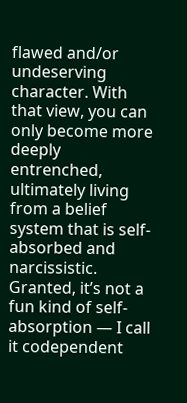flawed and/or undeserving character. With that view, you can only become more deeply entrenched, ultimately living from a belief system that is self-absorbed and narcissistic. Granted, it’s not a fun kind of self-absorption — I call it codependent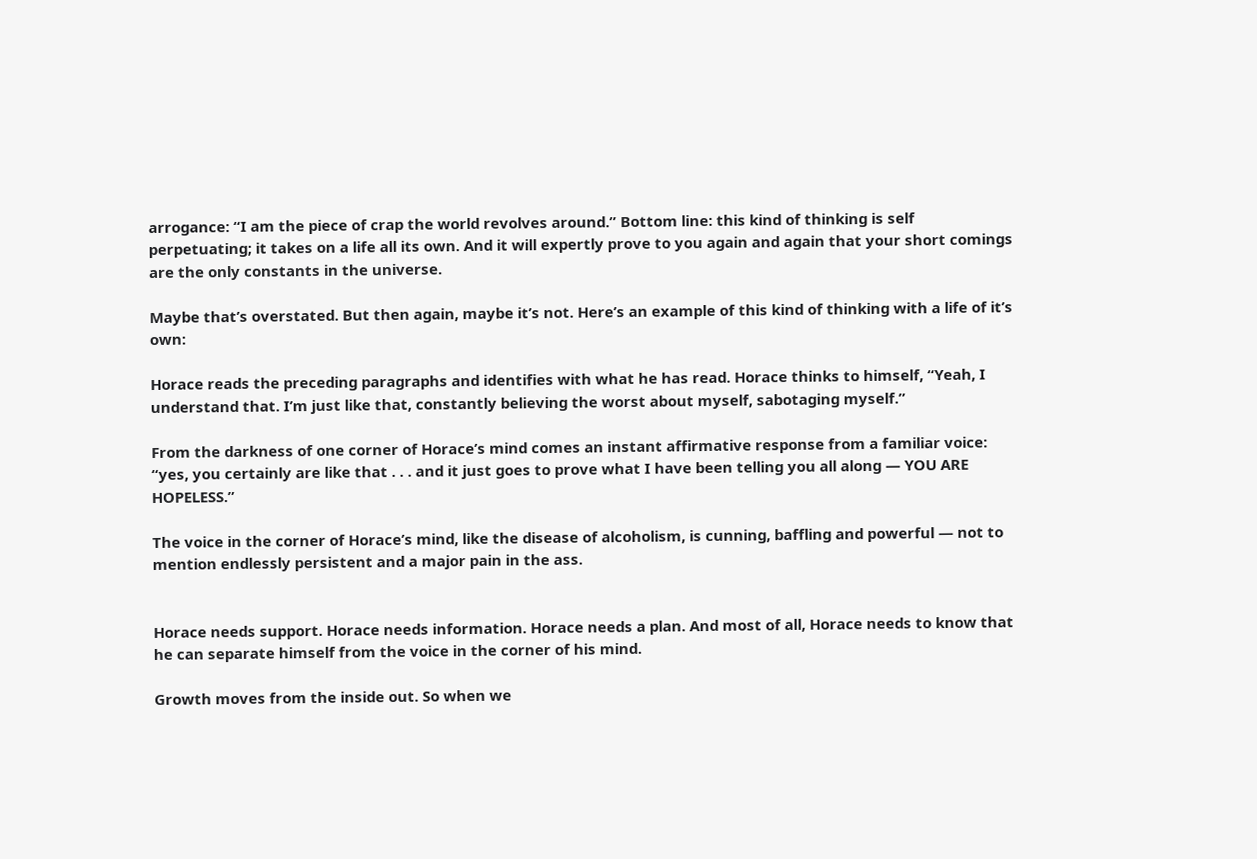arrogance: “I am the piece of crap the world revolves around.” Bottom line: this kind of thinking is self perpetuating; it takes on a life all its own. And it will expertly prove to you again and again that your short comings are the only constants in the universe.

Maybe that’s overstated. But then again, maybe it’s not. Here’s an example of this kind of thinking with a life of it’s own:

Horace reads the preceding paragraphs and identifies with what he has read. Horace thinks to himself, “Yeah, I understand that. I’m just like that, constantly believing the worst about myself, sabotaging myself.”

From the darkness of one corner of Horace’s mind comes an instant affirmative response from a familiar voice: “yes, you certainly are like that . . . and it just goes to prove what I have been telling you all along — YOU ARE HOPELESS.”

The voice in the corner of Horace’s mind, like the disease of alcoholism, is cunning, baffling and powerful — not to mention endlessly persistent and a major pain in the ass.


Horace needs support. Horace needs information. Horace needs a plan. And most of all, Horace needs to know that he can separate himself from the voice in the corner of his mind.

Growth moves from the inside out. So when we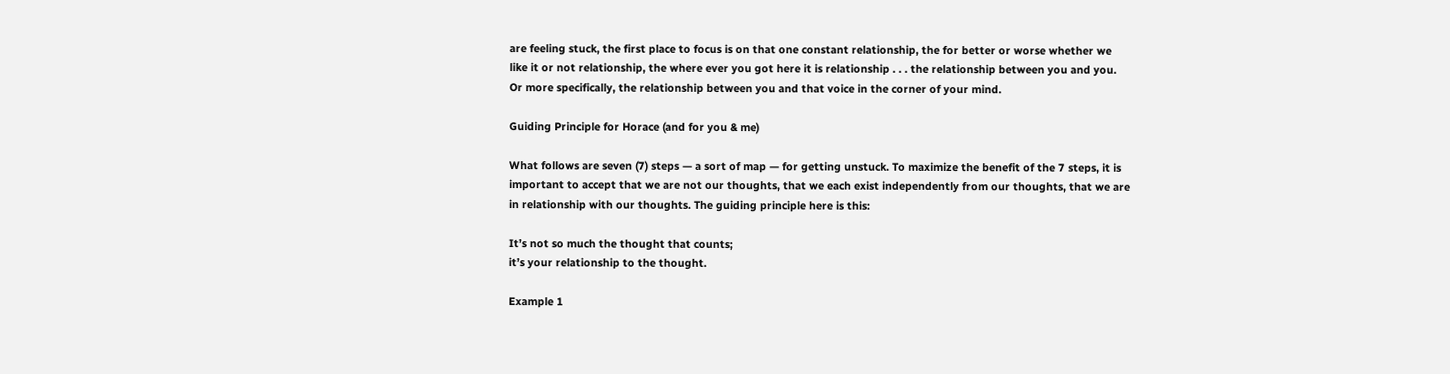are feeling stuck, the first place to focus is on that one constant relationship, the for better or worse whether we like it or not relationship, the where ever you got here it is relationship . . . the relationship between you and you. Or more specifically, the relationship between you and that voice in the corner of your mind.

Guiding Principle for Horace (and for you & me)

What follows are seven (7) steps — a sort of map — for getting unstuck. To maximize the benefit of the 7 steps, it is important to accept that we are not our thoughts, that we each exist independently from our thoughts, that we are in relationship with our thoughts. The guiding principle here is this:

It’s not so much the thought that counts;
it’s your relationship to the thought.

Example 1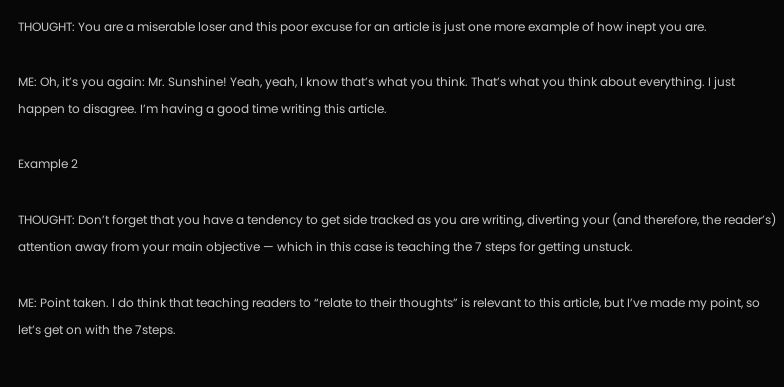THOUGHT: You are a miserable loser and this poor excuse for an article is just one more example of how inept you are.

ME: Oh, it’s you again: Mr. Sunshine! Yeah, yeah, I know that’s what you think. That’s what you think about everything. I just happen to disagree. I’m having a good time writing this article.

Example 2

THOUGHT: Don’t forget that you have a tendency to get side tracked as you are writing, diverting your (and therefore, the reader’s) attention away from your main objective — which in this case is teaching the 7 steps for getting unstuck.

ME: Point taken. I do think that teaching readers to “relate to their thoughts” is relevant to this article, but I’ve made my point, so let’s get on with the 7steps.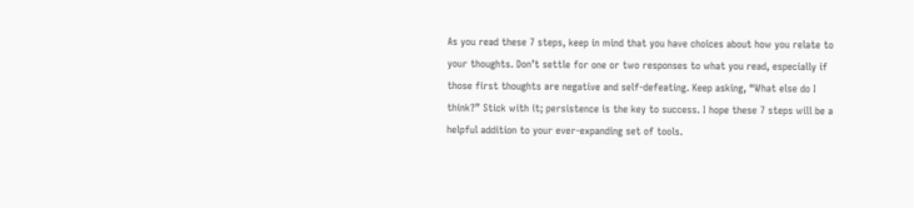As you read these 7 steps, keep in mind that you have choices about how you relate to your thoughts. Don’t settle for one or two responses to what you read, especially if those first thoughts are negative and self-defeating. Keep asking, “What else do I think?” Stick with it; persistence is the key to success. I hope these 7 steps will be a helpful addition to your ever-expanding set of tools.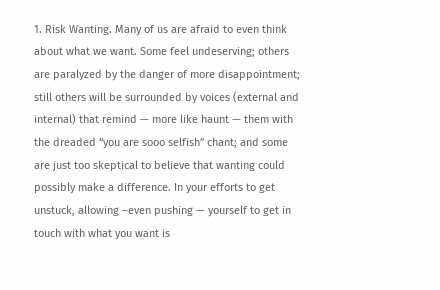1. Risk Wanting. Many of us are afraid to even think about what we want. Some feel undeserving; others are paralyzed by the danger of more disappointment; still others will be surrounded by voices (external and internal) that remind — more like haunt — them with the dreaded “you are sooo selfish” chant; and some are just too skeptical to believe that wanting could possibly make a difference. In your efforts to get unstuck, allowing –even pushing — yourself to get in touch with what you want is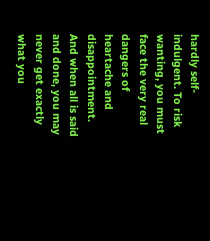hardly self-indulgent. To risk wanting, you must face the very real dangers of heartache and disappointment. And when all is said and done, you may never get exactly what you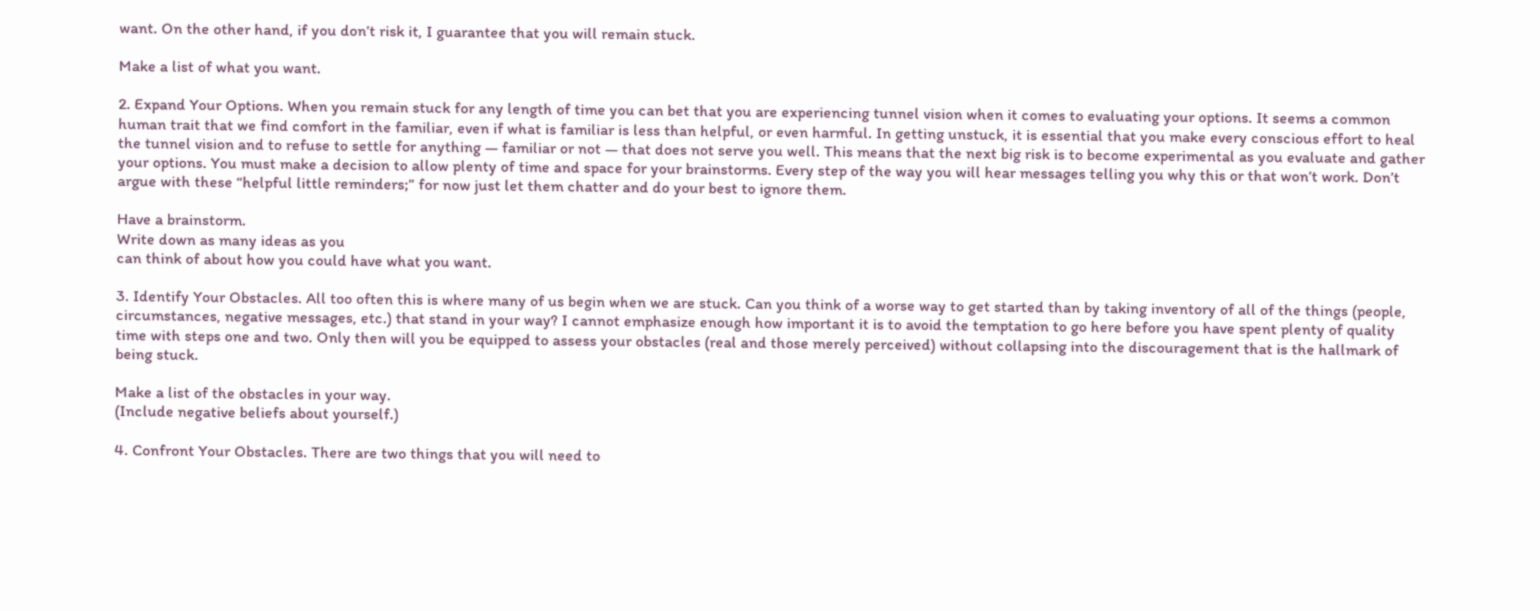want. On the other hand, if you don’t risk it, I guarantee that you will remain stuck.

Make a list of what you want.

2. Expand Your Options. When you remain stuck for any length of time you can bet that you are experiencing tunnel vision when it comes to evaluating your options. It seems a common human trait that we find comfort in the familiar, even if what is familiar is less than helpful, or even harmful. In getting unstuck, it is essential that you make every conscious effort to heal the tunnel vision and to refuse to settle for anything — familiar or not — that does not serve you well. This means that the next big risk is to become experimental as you evaluate and gather your options. You must make a decision to allow plenty of time and space for your brainstorms. Every step of the way you will hear messages telling you why this or that won’t work. Don’t argue with these “helpful little reminders;” for now just let them chatter and do your best to ignore them.

Have a brainstorm.
Write down as many ideas as you
can think of about how you could have what you want.

3. Identify Your Obstacles. All too often this is where many of us begin when we are stuck. Can you think of a worse way to get started than by taking inventory of all of the things (people, circumstances, negative messages, etc.) that stand in your way? I cannot emphasize enough how important it is to avoid the temptation to go here before you have spent plenty of quality time with steps one and two. Only then will you be equipped to assess your obstacles (real and those merely perceived) without collapsing into the discouragement that is the hallmark of being stuck.

Make a list of the obstacles in your way.
(Include negative beliefs about yourself.)

4. Confront Your Obstacles. There are two things that you will need to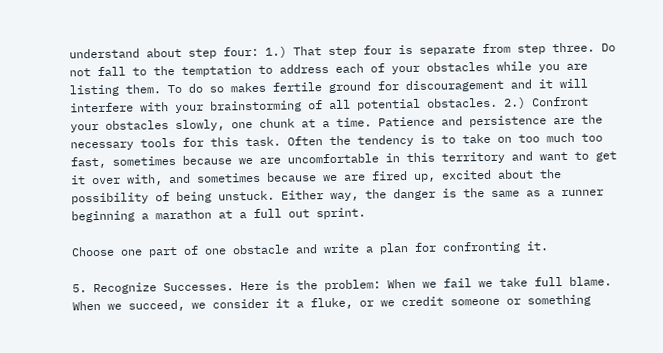understand about step four: 1.) That step four is separate from step three. Do not fall to the temptation to address each of your obstacles while you are listing them. To do so makes fertile ground for discouragement and it will interfere with your brainstorming of all potential obstacles. 2.) Confront your obstacles slowly, one chunk at a time. Patience and persistence are the necessary tools for this task. Often the tendency is to take on too much too fast, sometimes because we are uncomfortable in this territory and want to get it over with, and sometimes because we are fired up, excited about the possibility of being unstuck. Either way, the danger is the same as a runner beginning a marathon at a full out sprint.

Choose one part of one obstacle and write a plan for confronting it.

5. Recognize Successes. Here is the problem: When we fail we take full blame. When we succeed, we consider it a fluke, or we credit someone or something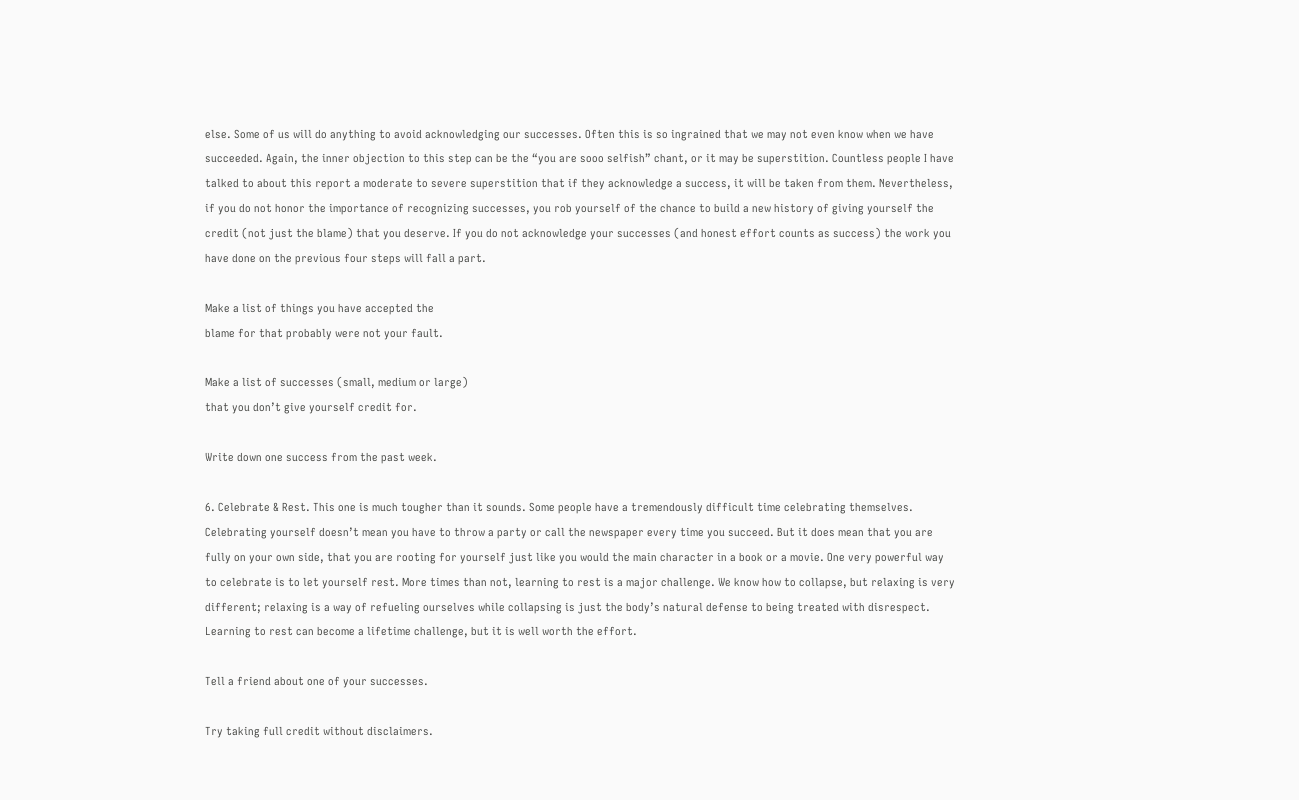else. Some of us will do anything to avoid acknowledging our successes. Often this is so ingrained that we may not even know when we have succeeded. Again, the inner objection to this step can be the “you are sooo selfish” chant, or it may be superstition. Countless people I have talked to about this report a moderate to severe superstition that if they acknowledge a success, it will be taken from them. Nevertheless, if you do not honor the importance of recognizing successes, you rob yourself of the chance to build a new history of giving yourself the credit (not just the blame) that you deserve. If you do not acknowledge your successes (and honest effort counts as success) the work you have done on the previous four steps will fall a part.

Make a list of things you have accepted the
blame for that probably were not your fault.

Make a list of successes (small, medium or large)
that you don’t give yourself credit for.

Write down one success from the past week.

6. Celebrate & Rest. This one is much tougher than it sounds. Some people have a tremendously difficult time celebrating themselves. Celebrating yourself doesn’t mean you have to throw a party or call the newspaper every time you succeed. But it does mean that you are fully on your own side, that you are rooting for yourself just like you would the main character in a book or a movie. One very powerful way to celebrate is to let yourself rest. More times than not, learning to rest is a major challenge. We know how to collapse, but relaxing is very different; relaxing is a way of refueling ourselves while collapsing is just the body’s natural defense to being treated with disrespect. Learning to rest can become a lifetime challenge, but it is well worth the effort.

Tell a friend about one of your successes.

Try taking full credit without disclaimers.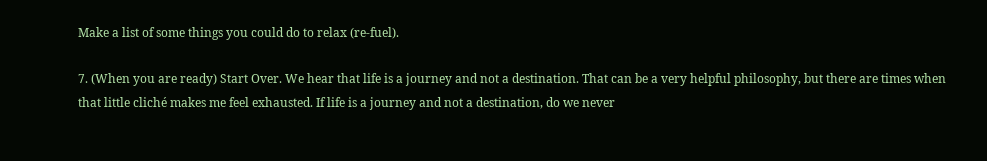Make a list of some things you could do to relax (re-fuel).

7. (When you are ready) Start Over. We hear that life is a journey and not a destination. That can be a very helpful philosophy, but there are times when that little cliché makes me feel exhausted. If life is a journey and not a destination, do we never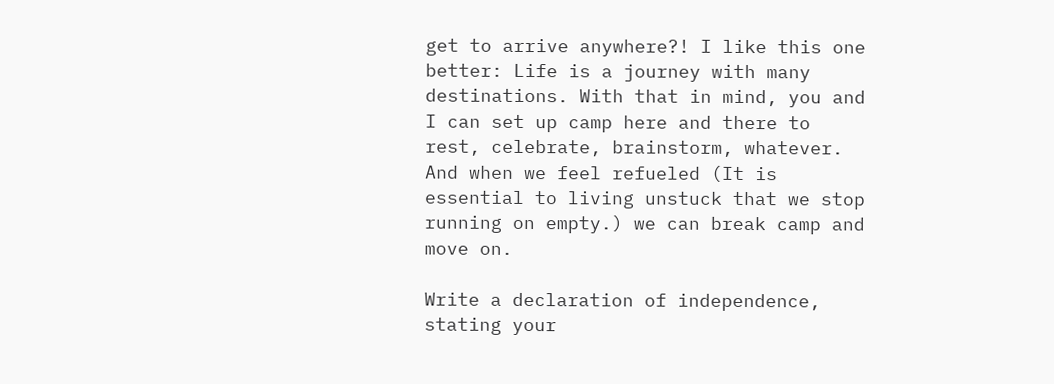get to arrive anywhere?! I like this one better: Life is a journey with many destinations. With that in mind, you and I can set up camp here and there to rest, celebrate, brainstorm, whatever. And when we feel refueled (It is essential to living unstuck that we stop running on empty.) we can break camp and move on.

Write a declaration of independence, stating your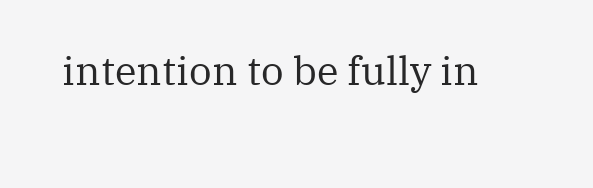intention to be fully in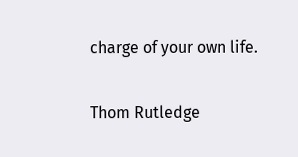charge of your own life.

Thom Rutledge